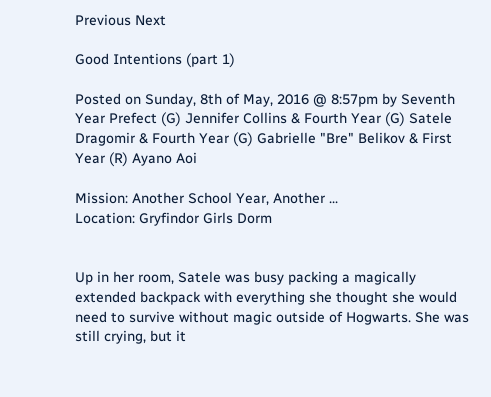Previous Next

Good Intentions (part 1)

Posted on Sunday, 8th of May, 2016 @ 8:57pm by Seventh Year Prefect (G) Jennifer Collins & Fourth Year (G) Satele Dragomir & Fourth Year (G) Gabrielle "Bre" Belikov & First Year (R) Ayano Aoi

Mission: Another School Year, Another ...
Location: Gryfindor Girls Dorm


Up in her room, Satele was busy packing a magically extended backpack with everything she thought she would need to survive without magic outside of Hogwarts. She was still crying, but it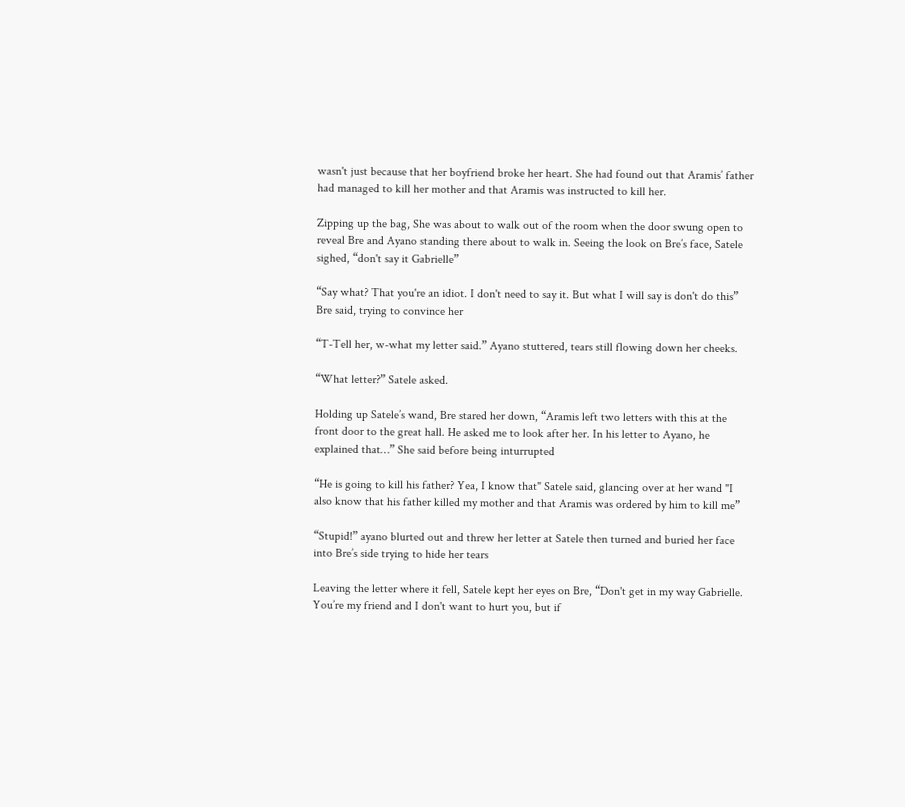wasn't just because that her boyfriend broke her heart. She had found out that Aramis’ father had managed to kill her mother and that Aramis was instructed to kill her.

Zipping up the bag, She was about to walk out of the room when the door swung open to reveal Bre and Ayano standing there about to walk in. Seeing the look on Bre’s face, Satele sighed, “don't say it Gabrielle”

“Say what? That you're an idiot. I don't need to say it. But what I will say is don't do this” Bre said, trying to convince her

“T-Tell her, w-what my letter said.” Ayano stuttered, tears still flowing down her cheeks.

“What letter?” Satele asked.

Holding up Satele’s wand, Bre stared her down, “Aramis left two letters with this at the front door to the great hall. He asked me to look after her. In his letter to Ayano, he explained that…” She said before being inturrupted

“He is going to kill his father? Yea, I know that" Satele said, glancing over at her wand "I also know that his father killed my mother and that Aramis was ordered by him to kill me”

“Stupid!” ayano blurted out and threw her letter at Satele then turned and buried her face into Bre’s side trying to hide her tears

Leaving the letter where it fell, Satele kept her eyes on Bre, “Don't get in my way Gabrielle. You’re my friend and I don't want to hurt you, but if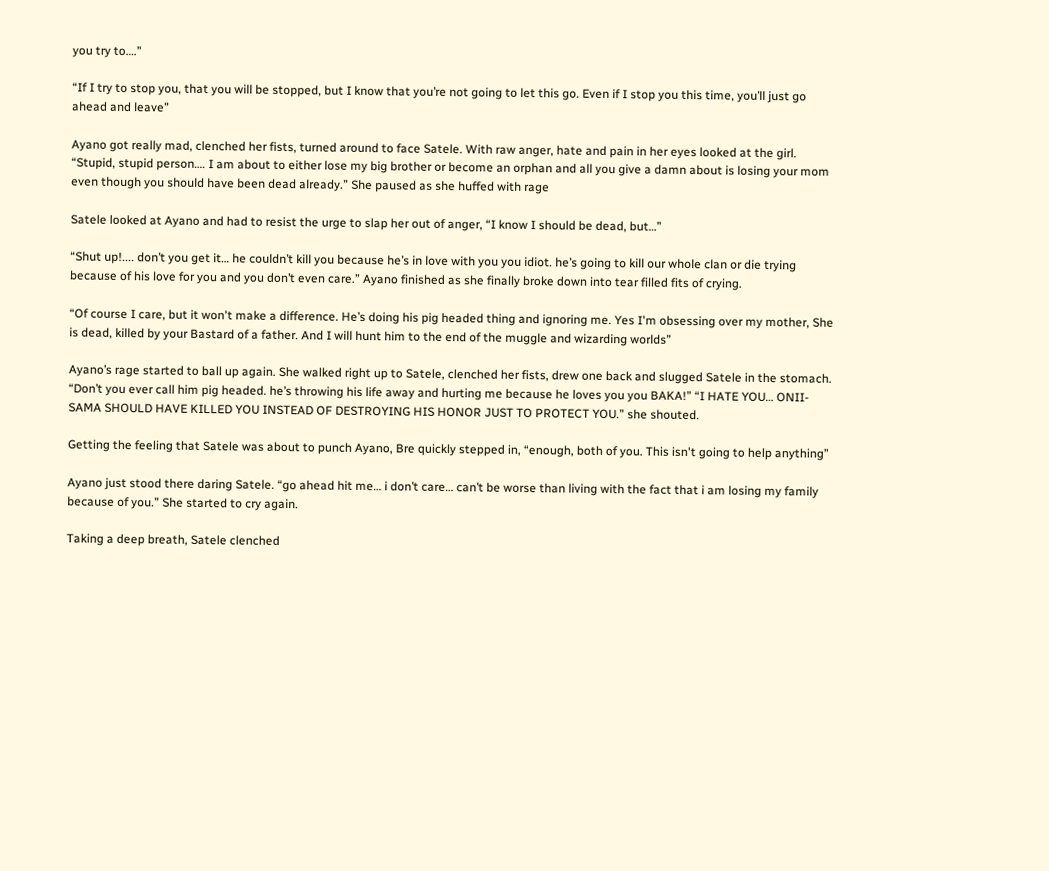you try to….”

“If I try to stop you, that you will be stopped, but I know that you’re not going to let this go. Even if I stop you this time, you’ll just go ahead and leave”

Ayano got really mad, clenched her fists, turned around to face Satele. With raw anger, hate and pain in her eyes looked at the girl. “Stupid, stupid person…. I am about to either lose my big brother or become an orphan and all you give a damn about is losing your mom even though you should have been dead already.” She paused as she huffed with rage

Satele looked at Ayano and had to resist the urge to slap her out of anger, “I know I should be dead, but…”

“Shut up!.... don’t you get it… he couldn’t kill you because he’s in love with you you idiot. he’s going to kill our whole clan or die trying because of his love for you and you don’t even care.” Ayano finished as she finally broke down into tear filled fits of crying.

“Of course I care, but it won't make a difference. He’s doing his pig headed thing and ignoring me. Yes I'm obsessing over my mother, She is dead, killed by your Bastard of a father. And I will hunt him to the end of the muggle and wizarding worlds”

Ayano’s rage started to ball up again. She walked right up to Satele, clenched her fists, drew one back and slugged Satele in the stomach. “Don’t you ever call him pig headed. he’s throwing his life away and hurting me because he loves you you BAKA!” “I HATE YOU… ONII-SAMA SHOULD HAVE KILLED YOU INSTEAD OF DESTROYING HIS HONOR JUST TO PROTECT YOU.” she shouted.

Getting the feeling that Satele was about to punch Ayano, Bre quickly stepped in, “enough, both of you. This isn't going to help anything”

Ayano just stood there daring Satele. “go ahead hit me… i don’t care… can’t be worse than living with the fact that i am losing my family because of you.” She started to cry again.

Taking a deep breath, Satele clenched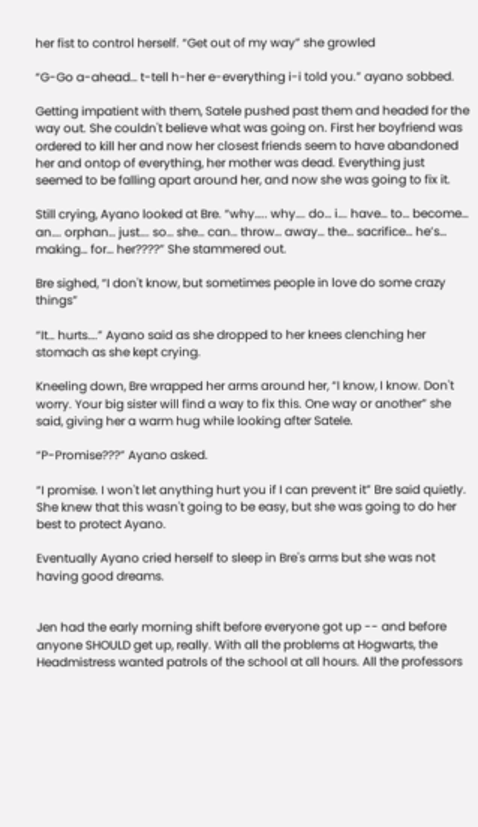her fist to control herself. “Get out of my way” she growled

“G-Go a-ahead… t-tell h-her e-everything i-i told you.” ayano sobbed.

Getting impatient with them, Satele pushed past them and headed for the way out. She couldn't believe what was going on. First her boyfriend was ordered to kill her and now her closest friends seem to have abandoned her and ontop of everything, her mother was dead. Everything just seemed to be falling apart around her, and now she was going to fix it.

Still crying, Ayano looked at Bre. “why….. why…. do… i…. have… to… become… an…. orphan… just…. so… she… can… throw… away… the… sacrifice… he’s… making… for… her????” She stammered out.

Bre sighed, “I don't know, but sometimes people in love do some crazy things”

“It… hurts….” Ayano said as she dropped to her knees clenching her stomach as she kept crying.

Kneeling down, Bre wrapped her arms around her, “I know, I know. Don't worry. Your big sister will find a way to fix this. One way or another” she said, giving her a warm hug while looking after Satele.

“P-Promise???” Ayano asked.

“I promise. I won't let anything hurt you if I can prevent it” Bre said quietly. She knew that this wasn't going to be easy, but she was going to do her best to protect Ayano.

Eventually Ayano cried herself to sleep in Bre's arms but she was not having good dreams.


Jen had the early morning shift before everyone got up -- and before anyone SHOULD get up, really. With all the problems at Hogwarts, the Headmistress wanted patrols of the school at all hours. All the professors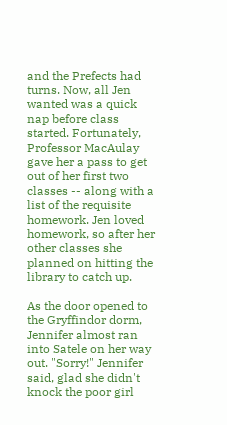and the Prefects had turns. Now, all Jen wanted was a quick nap before class started. Fortunately, Professor MacAulay gave her a pass to get out of her first two classes -- along with a list of the requisite homework. Jen loved homework, so after her other classes she planned on hitting the library to catch up.

As the door opened to the Gryffindor dorm, Jennifer almost ran into Satele on her way out. "Sorry!" Jennifer said, glad she didn't knock the poor girl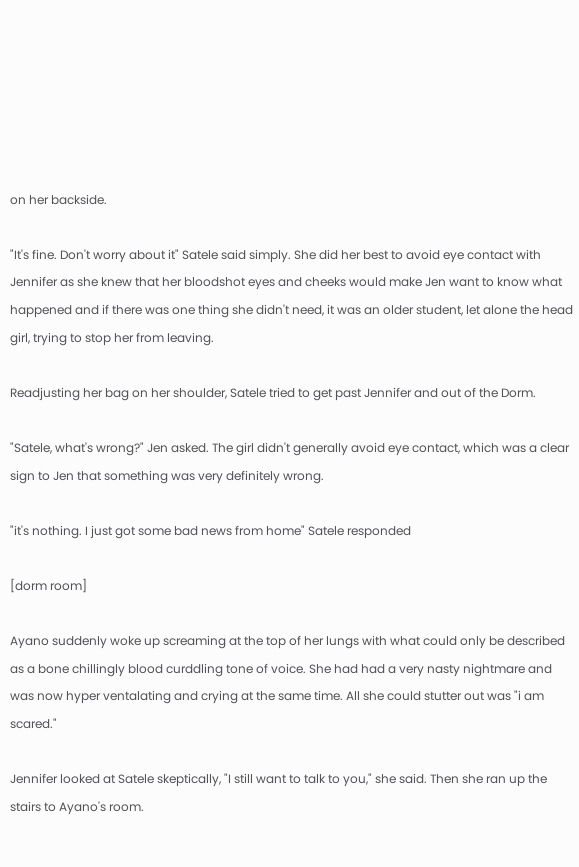on her backside.

"It's fine. Don't worry about it" Satele said simply. She did her best to avoid eye contact with Jennifer as she knew that her bloodshot eyes and cheeks would make Jen want to know what happened and if there was one thing she didn't need, it was an older student, let alone the head girl, trying to stop her from leaving.

Readjusting her bag on her shoulder, Satele tried to get past Jennifer and out of the Dorm.

"Satele, what's wrong?" Jen asked. The girl didn't generally avoid eye contact, which was a clear sign to Jen that something was very definitely wrong.

"it's nothing. I just got some bad news from home" Satele responded

[dorm room]

Ayano suddenly woke up screaming at the top of her lungs with what could only be described as a bone chillingly blood curddling tone of voice. She had had a very nasty nightmare and was now hyper ventalating and crying at the same time. All she could stutter out was "i am scared."

Jennifer looked at Satele skeptically, "I still want to talk to you," she said. Then she ran up the stairs to Ayano's room.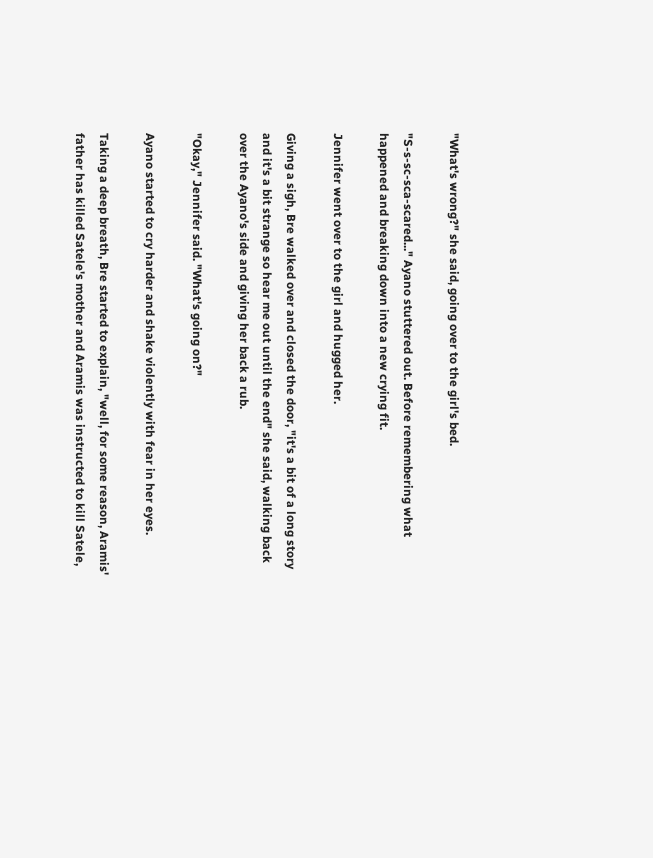"What's wrong?" she said, going over to the girl's bed.

"S-s-sc-sca-scared..." Ayano stuttered out. Before remembering what happened and breaking down into a new crying fit.

Jennifer went over to the girl and hugged her.

Giving a sigh, Bre walked over and closed the door, "it's a bit of a long story and it's a bit strange so hear me out until the end" she said, walking back over the Ayano's side and giving her back a rub.

"Okay," Jennifer said. "What's going on?"

Ayano started to cry harder and shake violently with fear in her eyes.

Taking a deep breath, Bre started to explain, "well, for some reason, Aramis' father has killed Satele's mother and Aramis was instructed to kill Satele,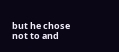but he chose not to and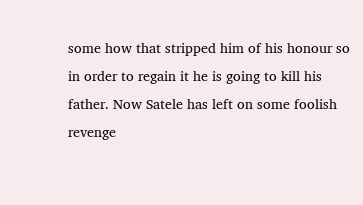some how that stripped him of his honour so in order to regain it he is going to kill his father. Now Satele has left on some foolish revenge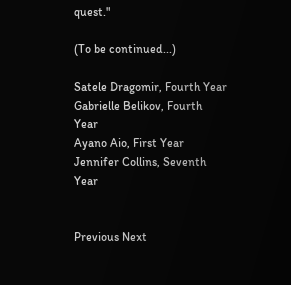quest."

(To be continued...)

Satele Dragomir, Fourth Year
Gabrielle Belikov, Fourth Year
Ayano Aio, First Year
Jennifer Collins, Seventh Year


Previous Next